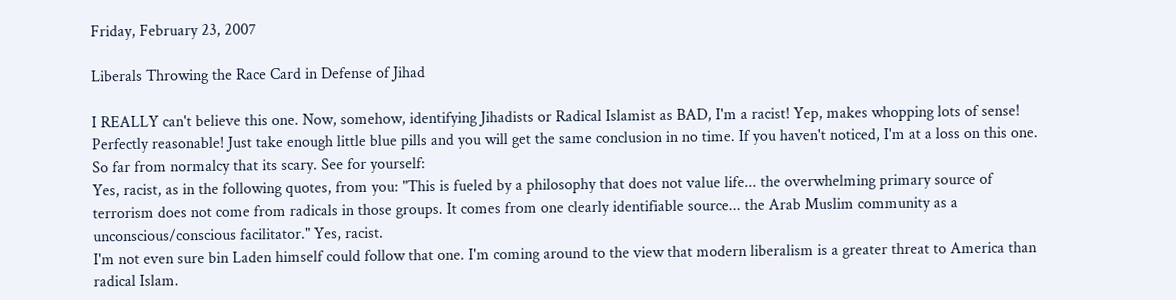Friday, February 23, 2007

Liberals Throwing the Race Card in Defense of Jihad

I REALLY can't believe this one. Now, somehow, identifying Jihadists or Radical Islamist as BAD, I'm a racist! Yep, makes whopping lots of sense! Perfectly reasonable! Just take enough little blue pills and you will get the same conclusion in no time. If you haven't noticed, I'm at a loss on this one. So far from normalcy that its scary. See for yourself:
Yes, racist, as in the following quotes, from you: "This is fueled by a philosophy that does not value life... the overwhelming primary source of terrorism does not come from radicals in those groups. It comes from one clearly identifiable source... the Arab Muslim community as a unconscious/conscious facilitator." Yes, racist.
I'm not even sure bin Laden himself could follow that one. I'm coming around to the view that modern liberalism is a greater threat to America than radical Islam.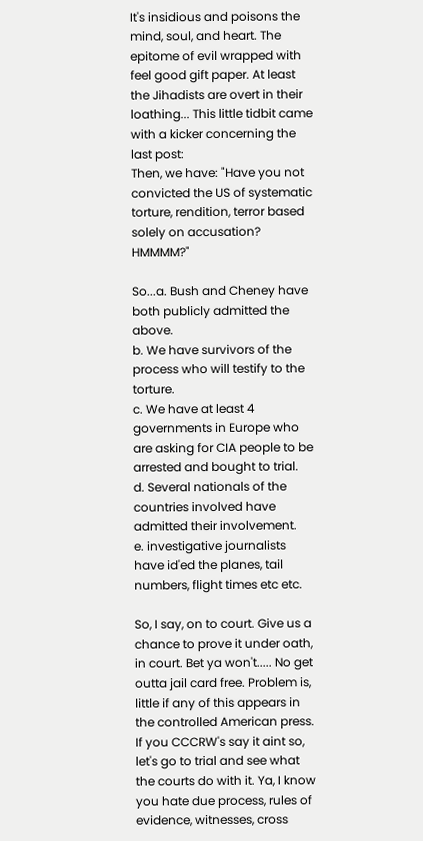It's insidious and poisons the mind, soul, and heart. The epitome of evil wrapped with feel good gift paper. At least the Jihadists are overt in their loathing... This little tidbit came with a kicker concerning the last post:
Then, we have: "Have you not convicted the US of systematic torture, rendition, terror based solely on accusation? HMMMM?"

So...a. Bush and Cheney have both publicly admitted the above.
b. We have survivors of the process who will testify to the torture.
c. We have at least 4 governments in Europe who are asking for CIA people to be arrested and bought to trial.
d. Several nationals of the countries involved have admitted their involvement.
e. investigative journalists have id'ed the planes, tail numbers, flight times etc etc.

So, I say, on to court. Give us a chance to prove it under oath, in court. Bet ya won't..... No get outta jail card free. Problem is, little if any of this appears in the controlled American press. If you CCCRW's say it aint so, let's go to trial and see what the courts do with it. Ya, I know you hate due process, rules of evidence, witnesses, cross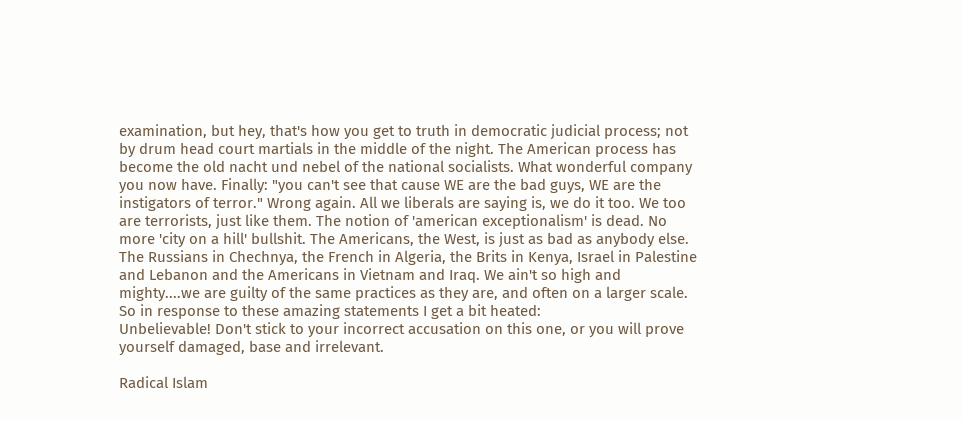examination, but hey, that's how you get to truth in democratic judicial process; not by drum head court martials in the middle of the night. The American process has become the old nacht und nebel of the national socialists. What wonderful company you now have. Finally: "you can't see that cause WE are the bad guys, WE are the instigators of terror." Wrong again. All we liberals are saying is, we do it too. We too are terrorists, just like them. The notion of 'american exceptionalism' is dead. No more 'city on a hill' bullshit. The Americans, the West, is just as bad as anybody else. The Russians in Chechnya, the French in Algeria, the Brits in Kenya, Israel in Palestine and Lebanon and the Americans in Vietnam and Iraq. We ain't so high and mighty....we are guilty of the same practices as they are, and often on a larger scale.
So in response to these amazing statements I get a bit heated:
Unbelievable! Don't stick to your incorrect accusation on this one, or you will prove yourself damaged, base and irrelevant.

Radical Islam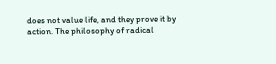does not value life, and they prove it by action. The philosophy of radical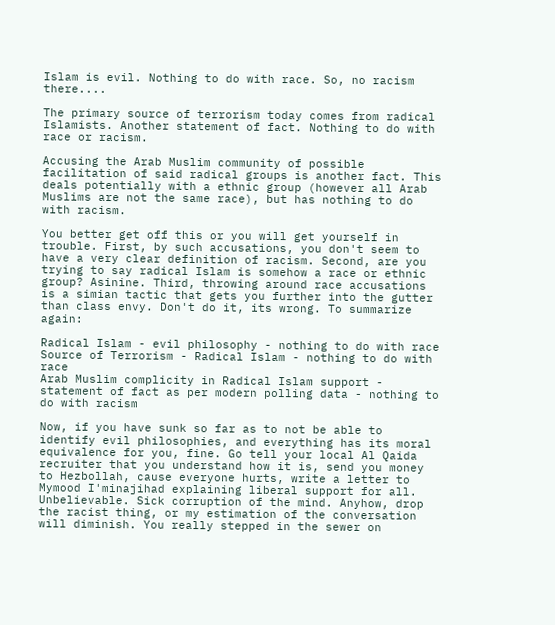Islam is evil. Nothing to do with race. So, no racism there....

The primary source of terrorism today comes from radical Islamists. Another statement of fact. Nothing to do with race or racism.

Accusing the Arab Muslim community of possible facilitation of said radical groups is another fact. This deals potentially with a ethnic group (however all Arab Muslims are not the same race), but has nothing to do with racism.

You better get off this or you will get yourself in trouble. First, by such accusations, you don't seem to have a very clear definition of racism. Second, are you trying to say radical Islam is somehow a race or ethnic group? Asinine. Third, throwing around race accusations is a simian tactic that gets you further into the gutter than class envy. Don't do it, its wrong. To summarize again:

Radical Islam - evil philosophy - nothing to do with race
Source of Terrorism - Radical Islam - nothing to do with race
Arab Muslim complicity in Radical Islam support - statement of fact as per modern polling data - nothing to do with racism

Now, if you have sunk so far as to not be able to identify evil philosophies, and everything has its moral equivalence for you, fine. Go tell your local Al Qaida recruiter that you understand how it is, send you money to Hezbollah, cause everyone hurts, write a letter to Mymood I'minajihad explaining liberal support for all. Unbelievable. Sick corruption of the mind. Anyhow, drop the racist thing, or my estimation of the conversation will diminish. You really stepped in the sewer on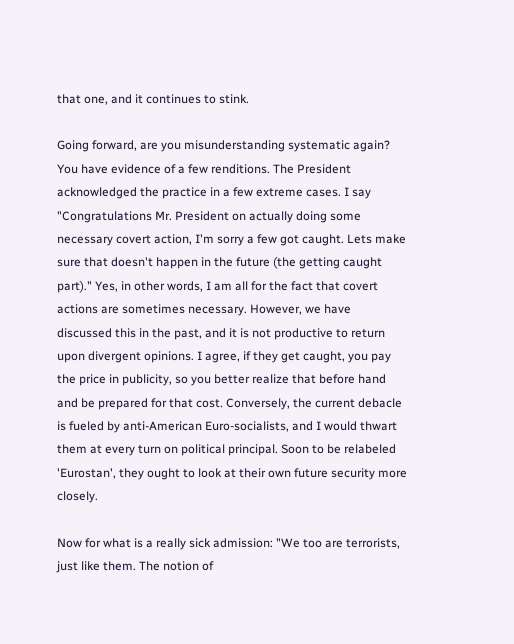that one, and it continues to stink.

Going forward, are you misunderstanding systematic again? You have evidence of a few renditions. The President acknowledged the practice in a few extreme cases. I say "Congratulations Mr. President on actually doing some necessary covert action, I'm sorry a few got caught. Lets make sure that doesn't happen in the future (the getting caught part)." Yes, in other words, I am all for the fact that covert actions are sometimes necessary. However, we have discussed this in the past, and it is not productive to return upon divergent opinions. I agree, if they get caught, you pay the price in publicity, so you better realize that before hand and be prepared for that cost. Conversely, the current debacle is fueled by anti-American Euro-socialists, and I would thwart them at every turn on political principal. Soon to be relabeled 'Eurostan', they ought to look at their own future security more closely.

Now for what is a really sick admission: "We too are terrorists, just like them. The notion of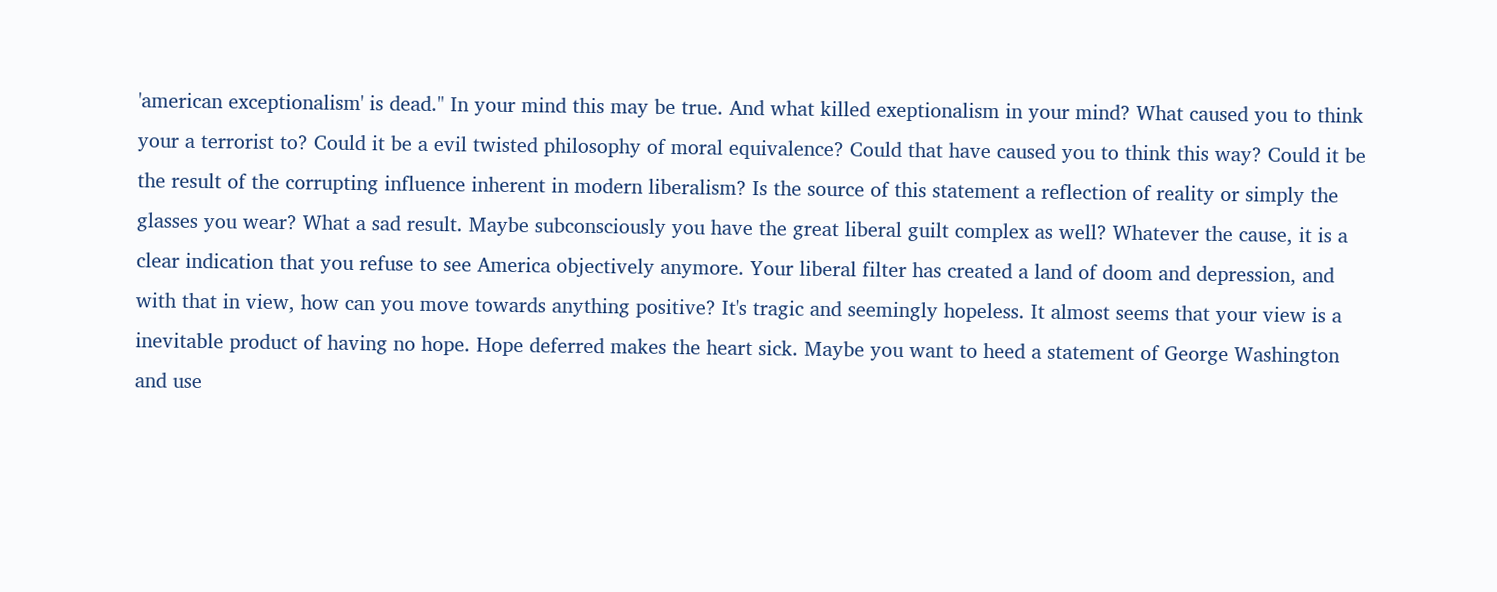'american exceptionalism' is dead." In your mind this may be true. And what killed exeptionalism in your mind? What caused you to think your a terrorist to? Could it be a evil twisted philosophy of moral equivalence? Could that have caused you to think this way? Could it be the result of the corrupting influence inherent in modern liberalism? Is the source of this statement a reflection of reality or simply the glasses you wear? What a sad result. Maybe subconsciously you have the great liberal guilt complex as well? Whatever the cause, it is a clear indication that you refuse to see America objectively anymore. Your liberal filter has created a land of doom and depression, and with that in view, how can you move towards anything positive? It's tragic and seemingly hopeless. It almost seems that your view is a inevitable product of having no hope. Hope deferred makes the heart sick. Maybe you want to heed a statement of George Washington and use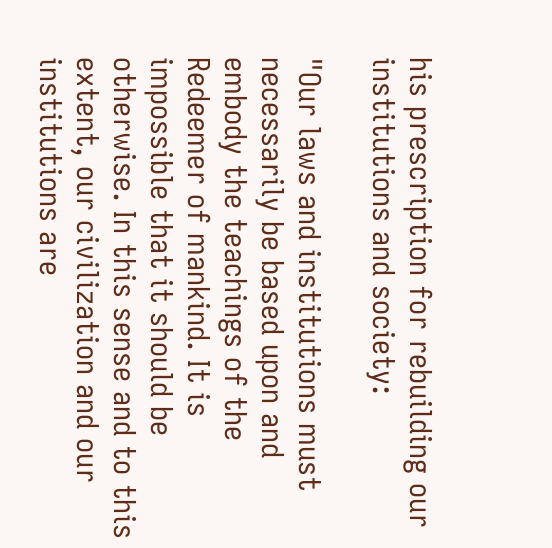his prescription for rebuilding our institutions and society:

"Our laws and institutions must necessarily be based upon and embody the teachings of the Redeemer of mankind. It is impossible that it should be otherwise. In this sense and to this extent, our civilization and our institutions are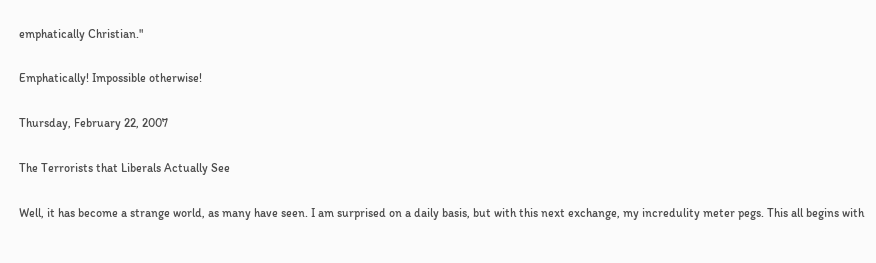emphatically Christian."

Emphatically! Impossible otherwise!

Thursday, February 22, 2007

The Terrorists that Liberals Actually See

Well, it has become a strange world, as many have seen. I am surprised on a daily basis, but with this next exchange, my incredulity meter pegs. This all begins with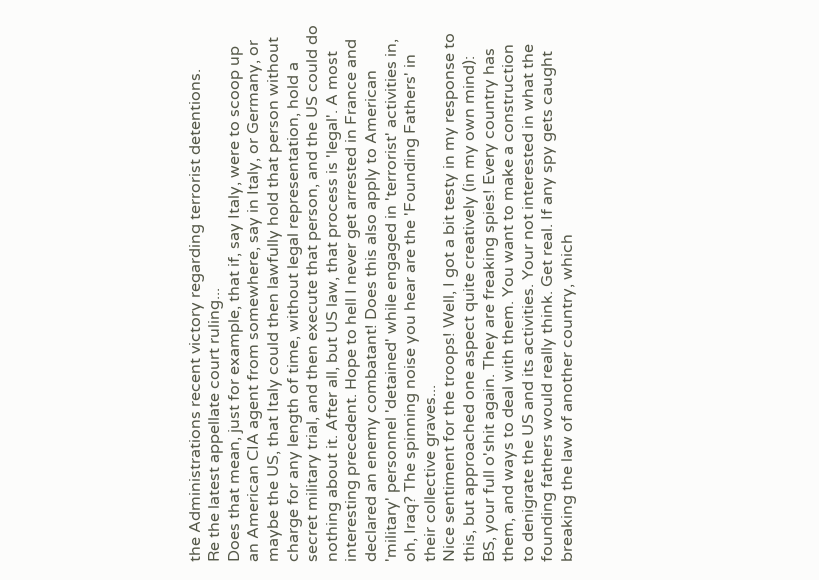the Administrations recent victory regarding terrorist detentions.
Re the latest appellate court ruling...
Does that mean, just for example, that if, say Italy, were to scoop up an American CIA agent from somewhere, say in Italy, or Germany, or maybe the US, that Italy could then lawfully hold that person without charge for any length of time, without legal representation, hold a secret military trial, and then execute that person, and the US could do nothing about it. After all, but US law, that process is 'legal'. A most interesting precedent. Hope to hell I never get arrested in France and declared an enemy combatant! Does this also apply to American 'military' personnel 'detained' while engaged in 'terrorist' activities in, oh, Iraq? The spinning noise you hear are the 'Founding Fathers' in their collective graves...
Nice sentiment for the troops! Well, I got a bit testy in my response to this, but approached one aspect quite creatively (in my own mind):
BS, your full o'shit again. They are freaking spies! Every country has them, and ways to deal with them. You want to make a construction to denigrate the US and its activities. Your not interested in what the founding fathers would really think. Get real. If any spy gets caught breaking the law of another country, which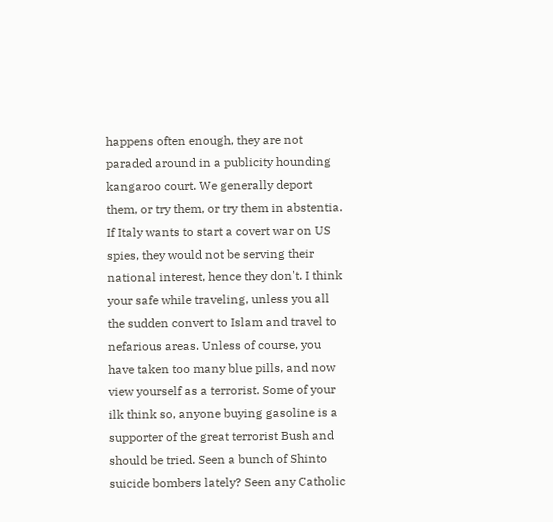happens often enough, they are not paraded around in a publicity hounding kangaroo court. We generally deport them, or try them, or try them in abstentia. If Italy wants to start a covert war on US spies, they would not be serving their national interest, hence they don't. I think your safe while traveling, unless you all the sudden convert to Islam and travel to nefarious areas. Unless of course, you have taken too many blue pills, and now view yourself as a terrorist. Some of your ilk think so, anyone buying gasoline is a supporter of the great terrorist Bush and should be tried. Seen a bunch of Shinto suicide bombers lately? Seen any Catholic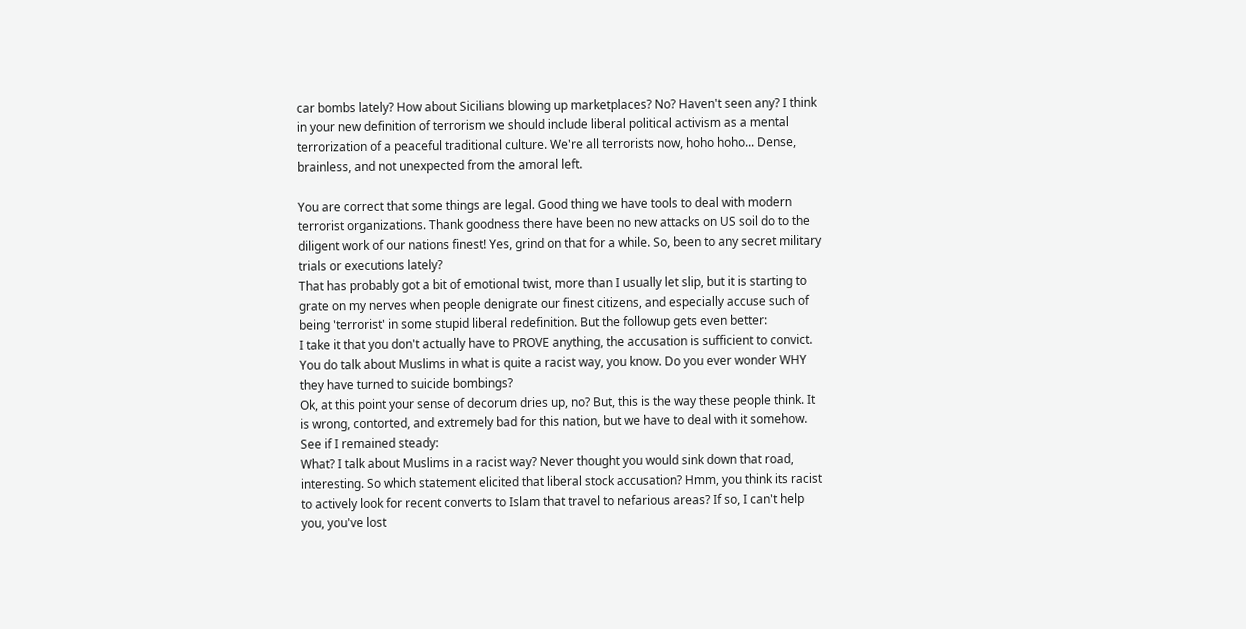car bombs lately? How about Sicilians blowing up marketplaces? No? Haven't seen any? I think in your new definition of terrorism we should include liberal political activism as a mental terrorization of a peaceful traditional culture. We're all terrorists now, hoho hoho... Dense, brainless, and not unexpected from the amoral left.

You are correct that some things are legal. Good thing we have tools to deal with modern terrorist organizations. Thank goodness there have been no new attacks on US soil do to the diligent work of our nations finest! Yes, grind on that for a while. So, been to any secret military trials or executions lately?
That has probably got a bit of emotional twist, more than I usually let slip, but it is starting to grate on my nerves when people denigrate our finest citizens, and especially accuse such of being 'terrorist' in some stupid liberal redefinition. But the followup gets even better:
I take it that you don't actually have to PROVE anything, the accusation is sufficient to convict. You do talk about Muslims in what is quite a racist way, you know. Do you ever wonder WHY they have turned to suicide bombings?
Ok, at this point your sense of decorum dries up, no? But, this is the way these people think. It is wrong, contorted, and extremely bad for this nation, but we have to deal with it somehow. See if I remained steady:
What? I talk about Muslims in a racist way? Never thought you would sink down that road, interesting. So which statement elicited that liberal stock accusation? Hmm, you think its racist to actively look for recent converts to Islam that travel to nefarious areas? If so, I can't help you, you've lost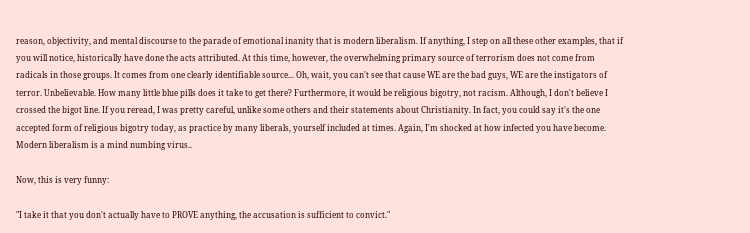reason, objectivity, and mental discourse to the parade of emotional inanity that is modern liberalism. If anything, I step on all these other examples, that if you will notice, historically have done the acts attributed. At this time, however, the overwhelming primary source of terrorism does not come from radicals in those groups. It comes from one clearly identifiable source... Oh, wait, you can't see that cause WE are the bad guys, WE are the instigators of terror. Unbelievable. How many little blue pills does it take to get there? Furthermore, it would be religious bigotry, not racism. Although, I don't believe I crossed the bigot line. If you reread, I was pretty careful, unlike some others and their statements about Christianity. In fact, you could say it's the one accepted form of religious bigotry today, as practice by many liberals, yourself included at times. Again, I'm shocked at how infected you have become. Modern liberalism is a mind numbing virus..

Now, this is very funny:

"I take it that you don't actually have to PROVE anything, the accusation is sufficient to convict."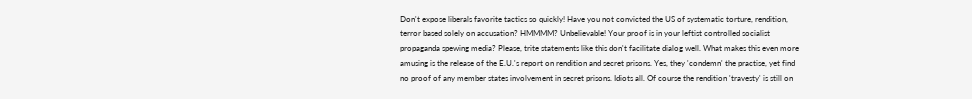Don't expose liberals favorite tactics so quickly! Have you not convicted the US of systematic torture, rendition, terror based solely on accusation? HMMMM? Unbelievable! Your proof is in your leftist controlled socialist propaganda spewing media? Please, trite statements like this don't facilitate dialog well. What makes this even more amusing is the release of the E.U.'s report on rendition and secret prisons. Yes, they 'condemn' the practise, yet find no proof of any member states involvement in secret prisons. Idiots all. Of course the rendition 'travesty' is still on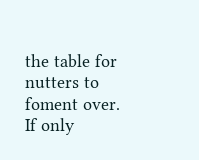the table for nutters to foment over. If only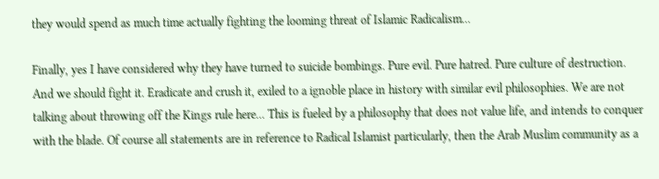they would spend as much time actually fighting the looming threat of Islamic Radicalism...

Finally, yes I have considered why they have turned to suicide bombings. Pure evil. Pure hatred. Pure culture of destruction. And we should fight it. Eradicate and crush it, exiled to a ignoble place in history with similar evil philosophies. We are not talking about throwing off the Kings rule here... This is fueled by a philosophy that does not value life, and intends to conquer with the blade. Of course all statements are in reference to Radical Islamist particularly, then the Arab Muslim community as a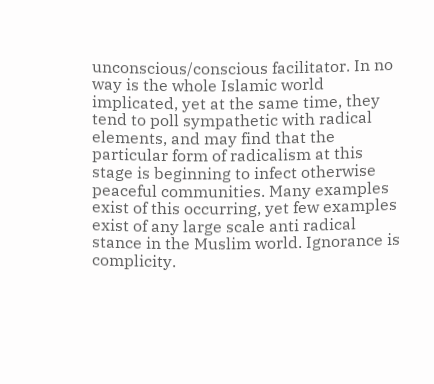unconscious/conscious facilitator. In no way is the whole Islamic world implicated, yet at the same time, they tend to poll sympathetic with radical elements, and may find that the particular form of radicalism at this stage is beginning to infect otherwise peaceful communities. Many examples exist of this occurring, yet few examples exist of any large scale anti radical stance in the Muslim world. Ignorance is complicity.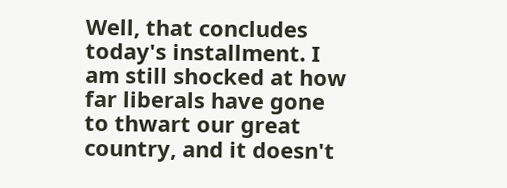Well, that concludes today's installment. I am still shocked at how far liberals have gone to thwart our great country, and it doesn't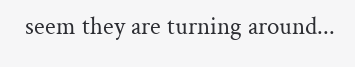seem they are turning around...